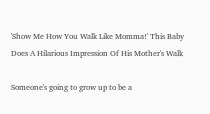'Show Me How You Walk Like Momma!' This Baby Does A Hilarious Impression Of His Mother's Walk

Someone's going to grow up to be a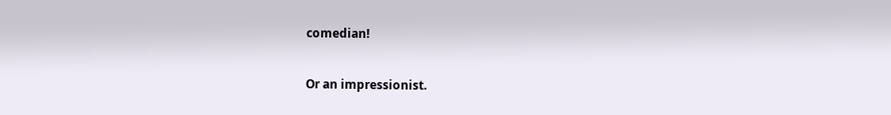comedian!

Or an impressionist.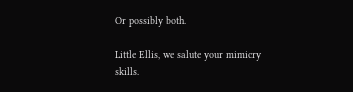Or possibly both.

Little Ellis, we salute your mimicry skills.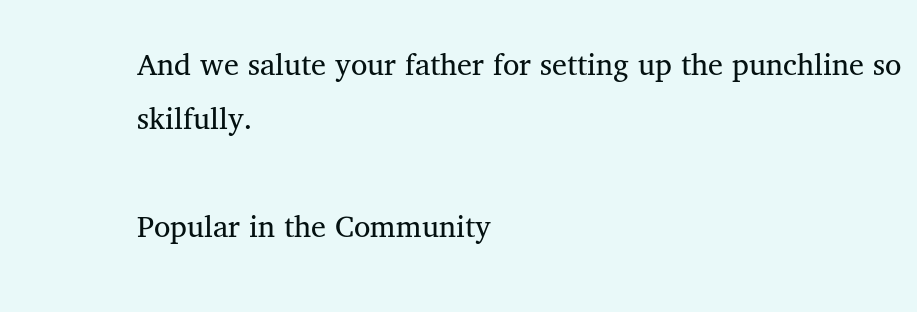And we salute your father for setting up the punchline so skilfully.

Popular in the Community